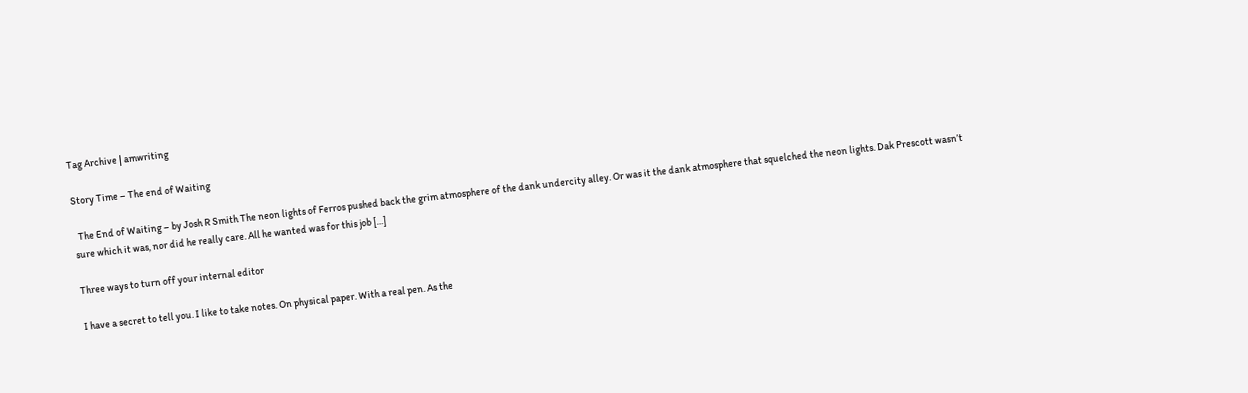Tag Archive | amwriting

Story Time – The end of Waiting

  The End of Waiting – by Josh R Smith The neon lights of Ferros pushed back the grim atmosphere of the dank undercity alley. Or was it the dank atmosphere that squelched the neon lights. Dak Prescott wasn’t sure which it was, nor did he really care. All he wanted was for this job […]

Three ways to turn off your internal editor

I have a secret to tell you. I like to take notes. On physical paper. With a real pen. As the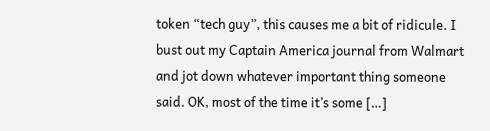token “tech guy”, this causes me a bit of ridicule. I bust out my Captain America journal from Walmart and jot down whatever important thing someone said. OK, most of the time it’s some […]